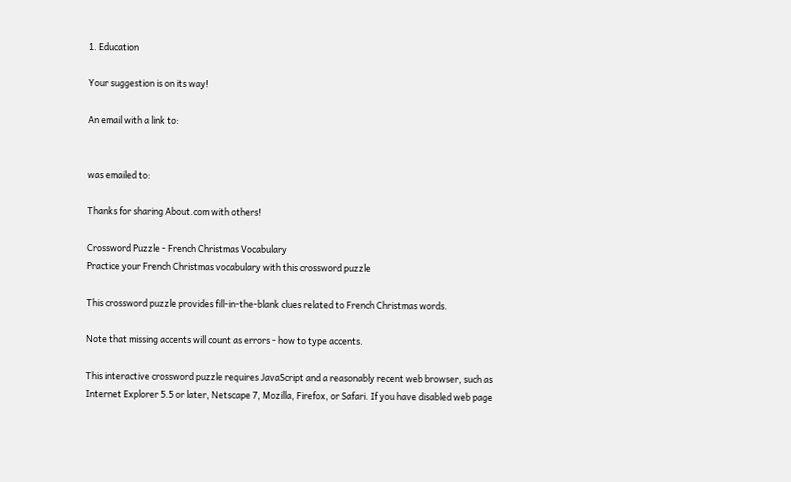1. Education

Your suggestion is on its way!

An email with a link to:


was emailed to:

Thanks for sharing About.com with others!

Crossword Puzzle - French Christmas Vocabulary
Practice your French Christmas vocabulary with this crossword puzzle

This crossword puzzle provides fill-in-the-blank clues related to French Christmas words.

Note that missing accents will count as errors - how to type accents.

This interactive crossword puzzle requires JavaScript and a reasonably recent web browser, such as Internet Explorer 5.5 or later, Netscape 7, Mozilla, Firefox, or Safari. If you have disabled web page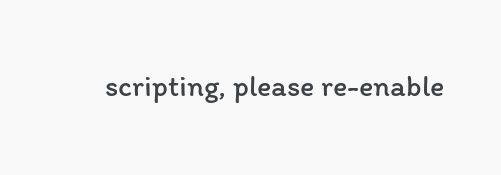scripting, please re-enable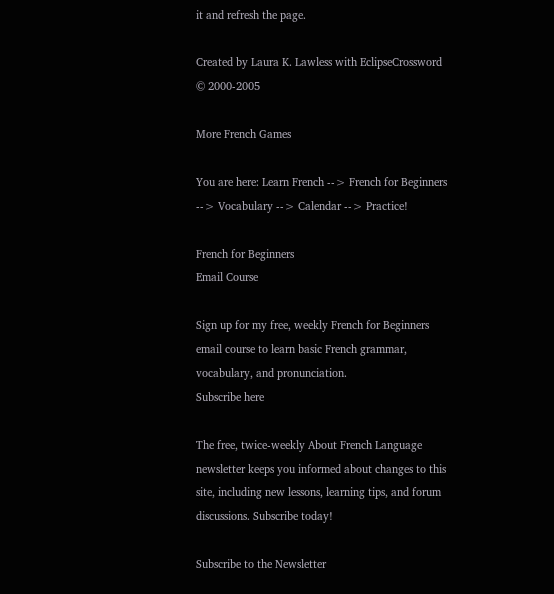it and refresh the page.

Created by Laura K. Lawless with EclipseCrossword © 2000-2005

More French Games

You are here: Learn French --> French for Beginners --> Vocabulary --> Calendar --> Practice!

French for Beginners
Email Course

Sign up for my free, weekly French for Beginners email course to learn basic French grammar, vocabulary, and pronunciation.
Subscribe here

The free, twice-weekly About French Language newsletter keeps you informed about changes to this site, including new lessons, learning tips, and forum discussions. Subscribe today!

Subscribe to the Newsletter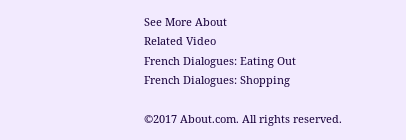See More About
Related Video
French Dialogues: Eating Out
French Dialogues: Shopping

©2017 About.com. All rights reserved.